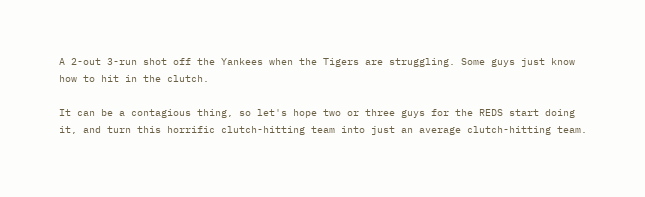A 2-out 3-run shot off the Yankees when the Tigers are struggling. Some guys just know how to hit in the clutch.

It can be a contagious thing, so let's hope two or three guys for the REDS start doing it, and turn this horrific clutch-hitting team into just an average clutch-hitting team.